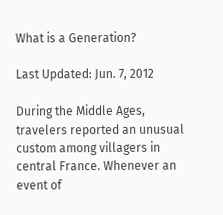What is a Generation?

Last Updated: Jun. 7, 2012

During the Middle Ages, travelers reported an unusual custom among villagers in central France. Whenever an event of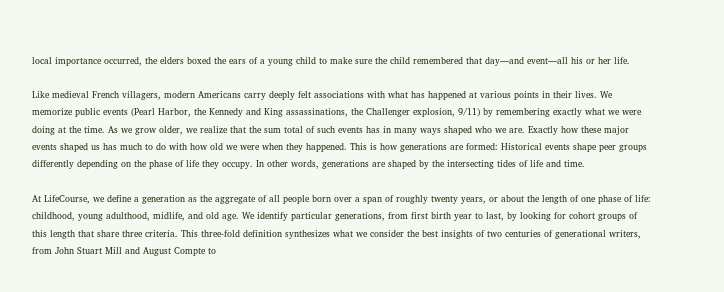local importance occurred, the elders boxed the ears of a young child to make sure the child remembered that day—and event—all his or her life.

Like medieval French villagers, modern Americans carry deeply felt associations with what has happened at various points in their lives. We memorize public events (Pearl Harbor, the Kennedy and King assassinations, the Challenger explosion, 9/11) by remembering exactly what we were doing at the time. As we grow older, we realize that the sum total of such events has in many ways shaped who we are. Exactly how these major events shaped us has much to do with how old we were when they happened. This is how generations are formed: Historical events shape peer groups differently depending on the phase of life they occupy. In other words, generations are shaped by the intersecting tides of life and time.

At LifeCourse, we define a generation as the aggregate of all people born over a span of roughly twenty years, or about the length of one phase of life: childhood, young adulthood, midlife, and old age. We identify particular generations, from first birth year to last, by looking for cohort groups of this length that share three criteria. This three-fold definition synthesizes what we consider the best insights of two centuries of generational writers, from John Stuart Mill and August Compte to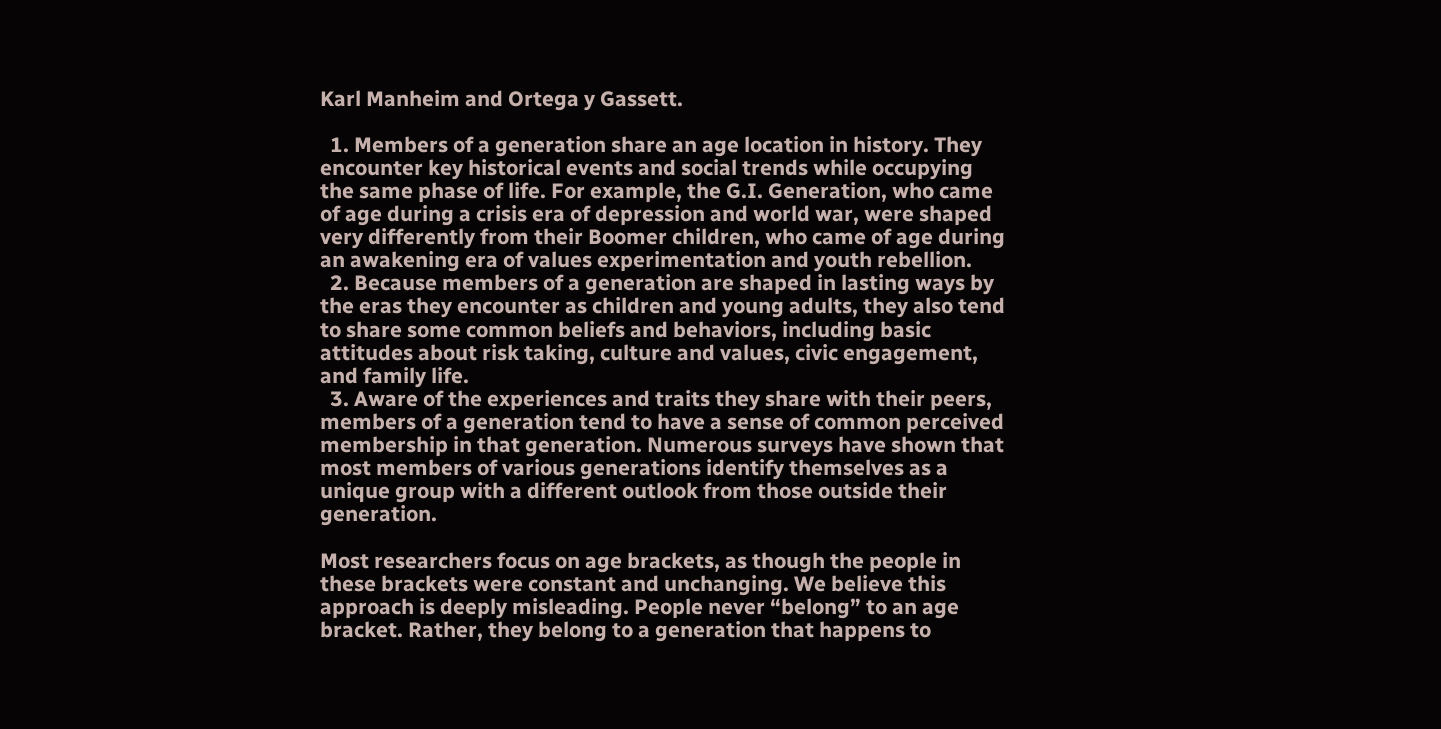Karl Manheim and Ortega y Gassett.

  1. Members of a generation share an age location in history. They encounter key historical events and social trends while occupying the same phase of life. For example, the G.I. Generation, who came of age during a crisis era of depression and world war, were shaped very differently from their Boomer children, who came of age during an awakening era of values experimentation and youth rebellion.
  2. Because members of a generation are shaped in lasting ways by the eras they encounter as children and young adults, they also tend to share some common beliefs and behaviors, including basic attitudes about risk taking, culture and values, civic engagement, and family life.
  3. Aware of the experiences and traits they share with their peers, members of a generation tend to have a sense of common perceived membership in that generation. Numerous surveys have shown that most members of various generations identify themselves as a unique group with a different outlook from those outside their generation.

Most researchers focus on age brackets, as though the people in these brackets were constant and unchanging. We believe this approach is deeply misleading. People never “belong” to an age bracket. Rather, they belong to a generation that happens to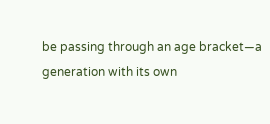be passing through an age bracket—a generation with its own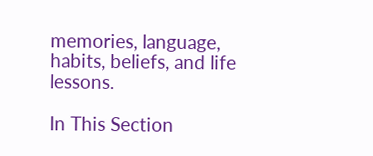memories, language, habits, beliefs, and life lessons.

In This Section